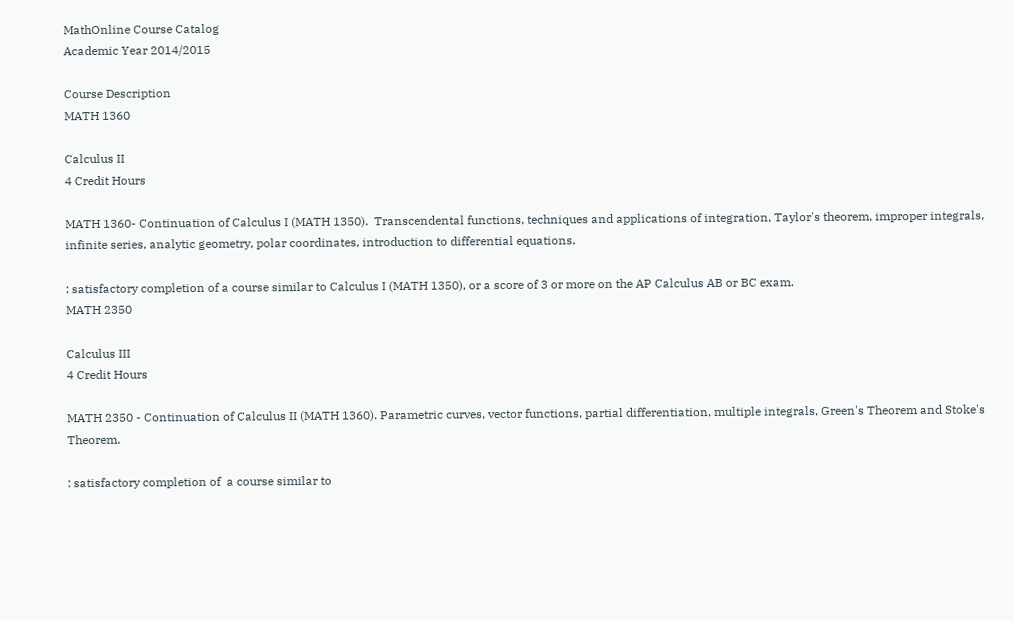MathOnline Course Catalog
Academic Year 2014/2015

Course Description
MATH 1360

Calculus II
4 Credit Hours

MATH 1360- Continuation of Calculus I (MATH 1350).  Transcendental functions, techniques and applications of integration, Taylor's theorem, improper integrals, infinite series, analytic geometry, polar coordinates, introduction to differential equations.

: satisfactory completion of a course similar to Calculus I (MATH 1350), or a score of 3 or more on the AP Calculus AB or BC exam.
MATH 2350

Calculus III
4 Credit Hours

MATH 2350 - Continuation of Calculus II (MATH 1360). Parametric curves, vector functions, partial differentiation, multiple integrals, Green's Theorem and Stoke's Theorem.

: satisfactory completion of  a course similar to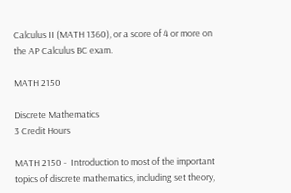Calculus II (MATH 1360), or a score of 4 or more on the AP Calculus BC exam.

MATH 2150

Discrete Mathematics
3 Credit Hours

MATH 2150 -  Introduction to most of the important topics of discrete mathematics, including set theory,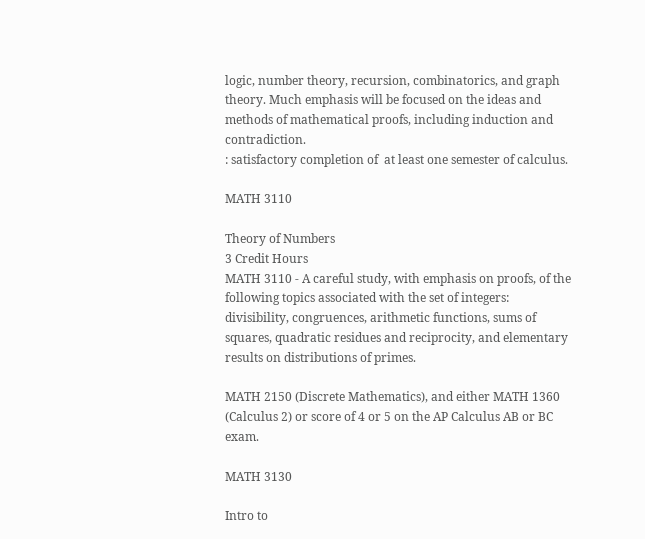logic, number theory, recursion, combinatorics, and graph theory. Much emphasis will be focused on the ideas and methods of mathematical proofs, including induction and contradiction.
: satisfactory completion of  at least one semester of calculus.

MATH 3110

Theory of Numbers
3 Credit Hours
MATH 3110 - A careful study, with emphasis on proofs, of the following topics associated with the set of integers: divisibility, congruences, arithmetic functions, sums of squares, quadratic residues and reciprocity, and elementary results on distributions of primes.

MATH 2150 (Discrete Mathematics), and either MATH 1360 (Calculus 2) or score of 4 or 5 on the AP Calculus AB or BC exam.

MATH 3130

Intro to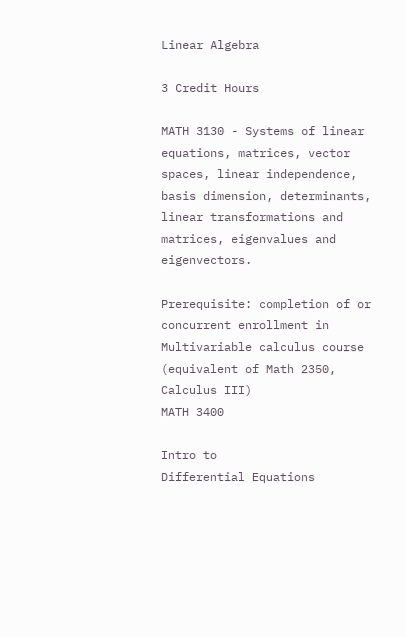Linear Algebra

3 Credit Hours

MATH 3130 - Systems of linear equations, matrices, vector spaces, linear independence, basis dimension, determinants, linear transformations and matrices, eigenvalues and eigenvectors.

Prerequisite: completion of or  concurrent enrollment in Multivariable calculus course (equivalent of Math 2350, Calculus III)
MATH 3400

Intro to
Differential Equations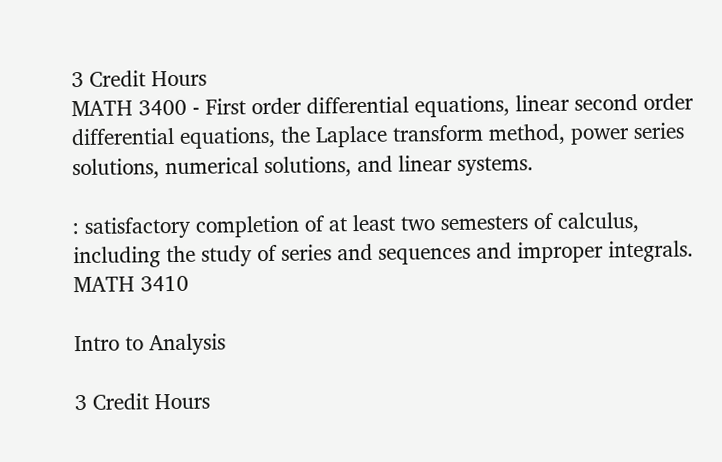3 Credit Hours
MATH 3400 - First order differential equations, linear second order differential equations, the Laplace transform method, power series solutions, numerical solutions, and linear systems.

: satisfactory completion of at least two semesters of calculus,  including the study of series and sequences and improper integrals.
MATH 3410

Intro to Analysis

3 Credit Hours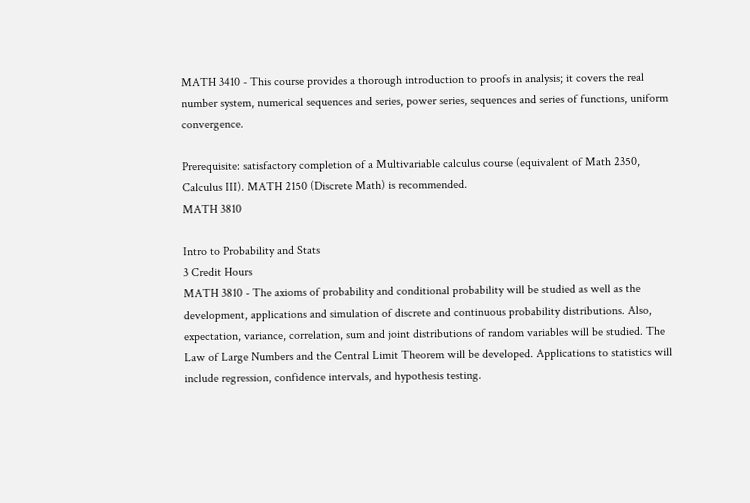MATH 3410 - This course provides a thorough introduction to proofs in analysis; it covers the real number system, numerical sequences and series, power series, sequences and series of functions, uniform convergence.

Prerequisite: satisfactory completion of a Multivariable calculus course (equivalent of Math 2350, Calculus III). MATH 2150 (Discrete Math) is recommended.
MATH 3810

Intro to Probability and Stats
3 Credit Hours
MATH 3810 - The axioms of probability and conditional probability will be studied as well as the development, applications and simulation of discrete and continuous probability distributions. Also, expectation, variance, correlation, sum and joint distributions of random variables will be studied. The Law of Large Numbers and the Central Limit Theorem will be developed. Applications to statistics will include regression, confidence intervals, and hypothesis testing.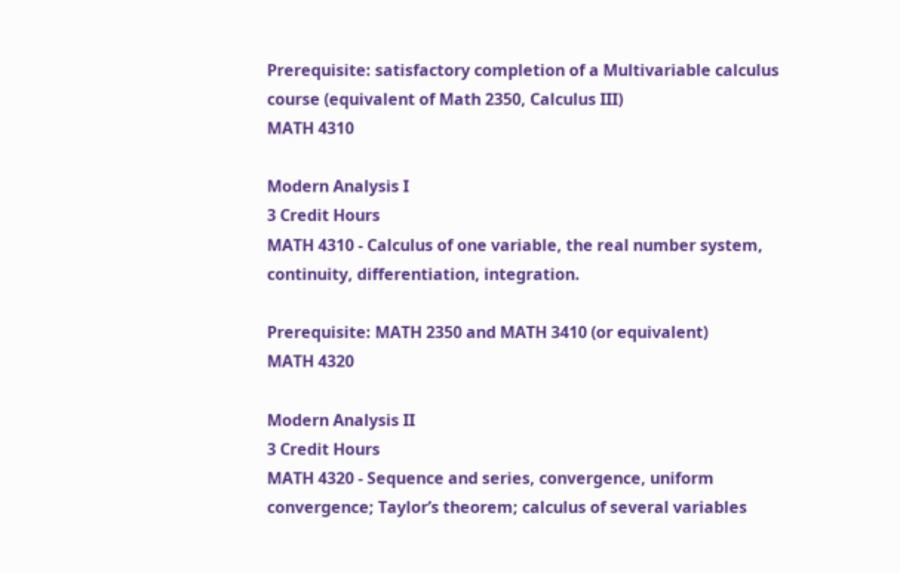Prerequisite: satisfactory completion of a Multivariable calculus course (equivalent of Math 2350, Calculus III)
MATH 4310

Modern Analysis I
3 Credit Hours
MATH 4310 - Calculus of one variable, the real number system, continuity, differentiation, integration.

Prerequisite: MATH 2350 and MATH 3410 (or equivalent)
MATH 4320

Modern Analysis II
3 Credit Hours
MATH 4320 - Sequence and series, convergence, uniform convergence; Taylor’s theorem; calculus of several variables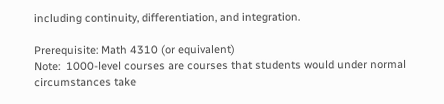including continuity, differentiation, and integration.

Prerequisite: Math 4310 (or equivalent)
Note:  1000-level courses are courses that students would under normal circumstances take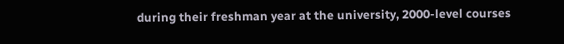during their freshman year at the university, 2000-level courses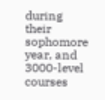during their sophomore year, and 3000-level courses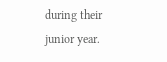during their junior year.